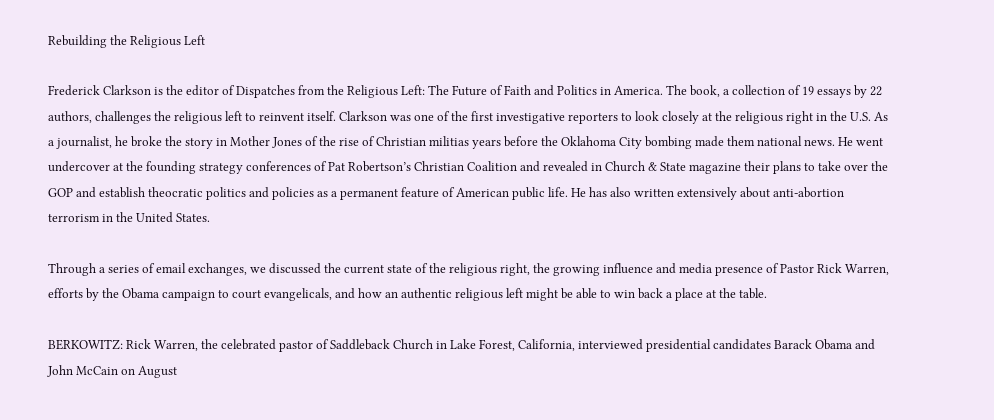Rebuilding the Religious Left

Frederick Clarkson is the editor of Dispatches from the Religious Left: The Future of Faith and Politics in America. The book, a collection of 19 essays by 22 authors, challenges the religious left to reinvent itself. Clarkson was one of the first investigative reporters to look closely at the religious right in the U.S. As a journalist, he broke the story in Mother Jones of the rise of Christian militias years before the Oklahoma City bombing made them national news. He went undercover at the founding strategy conferences of Pat Robertson’s Christian Coalition and revealed in Church & State magazine their plans to take over the GOP and establish theocratic politics and policies as a permanent feature of American public life. He has also written extensively about anti-abortion terrorism in the United States.

Through a series of email exchanges, we discussed the current state of the religious right, the growing influence and media presence of Pastor Rick Warren, efforts by the Obama campaign to court evangelicals, and how an authentic religious left might be able to win back a place at the table.

BERKOWITZ: Rick Warren, the celebrated pastor of Saddleback Church in Lake Forest, California, interviewed presidential candidates Barack Obama and John McCain on August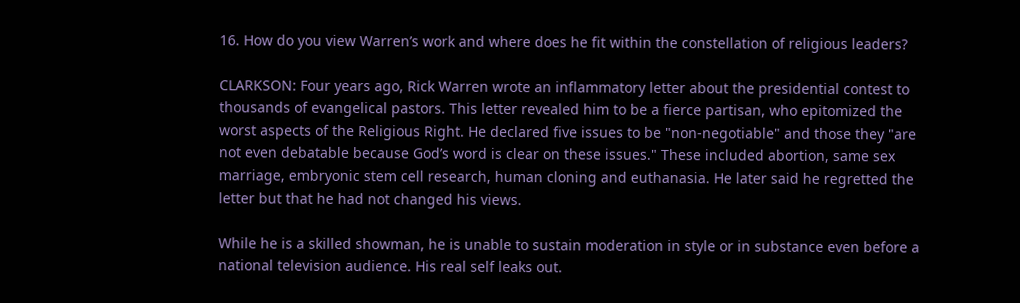16. How do you view Warren’s work and where does he fit within the constellation of religious leaders?

CLARKSON: Four years ago, Rick Warren wrote an inflammatory letter about the presidential contest to thousands of evangelical pastors. This letter revealed him to be a fierce partisan, who epitomized the worst aspects of the Religious Right. He declared five issues to be "non-negotiable" and those they "are not even debatable because God’s word is clear on these issues." These included abortion, same sex marriage, embryonic stem cell research, human cloning and euthanasia. He later said he regretted the letter but that he had not changed his views.

While he is a skilled showman, he is unable to sustain moderation in style or in substance even before a national television audience. His real self leaks out.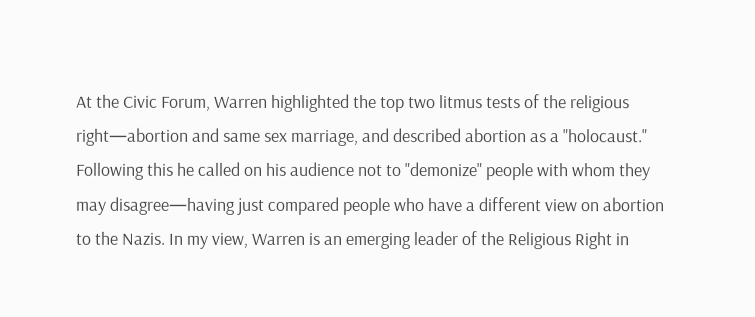At the Civic Forum, Warren highlighted the top two litmus tests of the religious right—abortion and same sex marriage, and described abortion as a "holocaust." Following this he called on his audience not to "demonize" people with whom they may disagree—having just compared people who have a different view on abortion to the Nazis. In my view, Warren is an emerging leader of the Religious Right in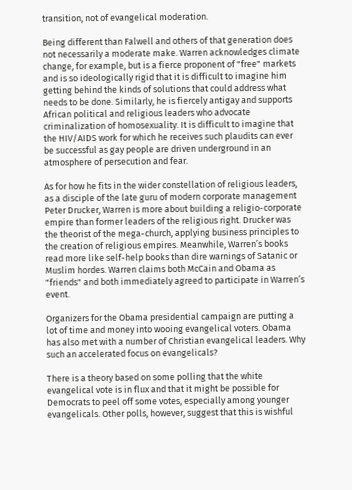transition, not of evangelical moderation.

Being different than Falwell and others of that generation does not necessarily a moderate make. Warren acknowledges climate change, for example, but is a fierce proponent of "free" markets and is so ideologically rigid that it is difficult to imagine him getting behind the kinds of solutions that could address what needs to be done. Similarly, he is fiercely antigay and supports African political and religious leaders who advocate criminalization of homosexuality. It is difficult to imagine that the HIV/AIDS work for which he receives such plaudits can ever be successful as gay people are driven underground in an atmosphere of persecution and fear.

As for how he fits in the wider constellation of religious leaders, as a disciple of the late guru of modern corporate management Peter Drucker, Warren is more about building a religio-corporate empire than former leaders of the religious right. Drucker was the theorist of the mega-church, applying business principles to the creation of religious empires. Meanwhile, Warren’s books read more like self-help books than dire warnings of Satanic or Muslim hordes. Warren claims both McCain and Obama as "friends" and both immediately agreed to participate in Warren’s event.

Organizers for the Obama presidential campaign are putting a lot of time and money into wooing evangelical voters. Obama has also met with a number of Christian evangelical leaders. Why such an accelerated focus on evangelicals?

There is a theory based on some polling that the white evangelical vote is in flux and that it might be possible for Democrats to peel off some votes, especially among younger evangelicals. Other polls, however, suggest that this is wishful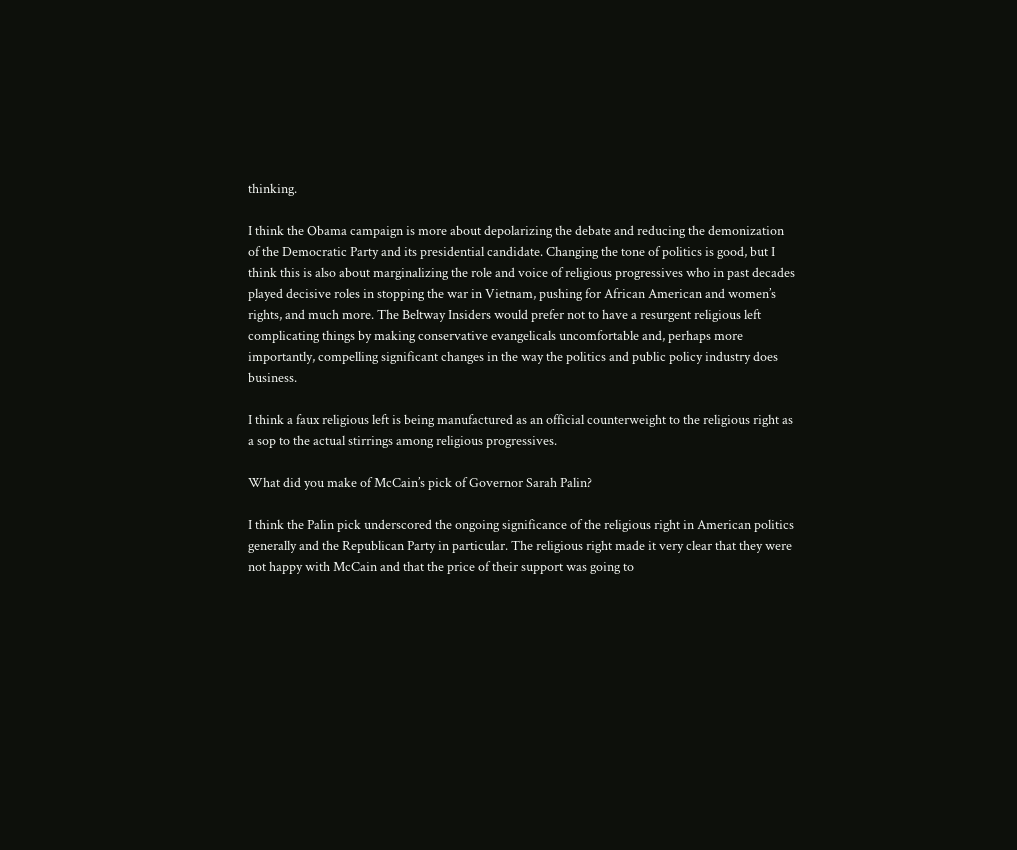thinking.

I think the Obama campaign is more about depolarizing the debate and reducing the demonization of the Democratic Party and its presidential candidate. Changing the tone of politics is good, but I think this is also about marginalizing the role and voice of religious progressives who in past decades played decisive roles in stopping the war in Vietnam, pushing for African American and women’s rights, and much more. The Beltway Insiders would prefer not to have a resurgent religious left complicating things by making conservative evangelicals uncomfortable and, perhaps more importantly, compelling significant changes in the way the politics and public policy industry does business.

I think a faux religious left is being manufactured as an official counterweight to the religious right as a sop to the actual stirrings among religious progressives.

What did you make of McCain’s pick of Governor Sarah Palin?

I think the Palin pick underscored the ongoing significance of the religious right in American politics generally and the Republican Party in particular. The religious right made it very clear that they were not happy with McCain and that the price of their support was going to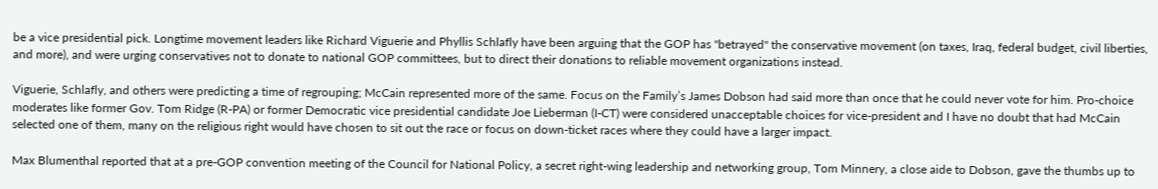be a vice presidential pick. Longtime movement leaders like Richard Viguerie and Phyllis Schlafly have been arguing that the GOP has "betrayed" the conservative movement (on taxes, Iraq, federal budget, civil liberties, and more), and were urging conservatives not to donate to national GOP committees, but to direct their donations to reliable movement organizations instead.

Viguerie, Schlafly, and others were predicting a time of regrouping; McCain represented more of the same. Focus on the Family’s James Dobson had said more than once that he could never vote for him. Pro-choice moderates like former Gov. Tom Ridge (R-PA) or former Democratic vice presidential candidate Joe Lieberman (I-CT) were considered unacceptable choices for vice-president and I have no doubt that had McCain selected one of them, many on the religious right would have chosen to sit out the race or focus on down-ticket races where they could have a larger impact.

Max Blumenthal reported that at a pre-GOP convention meeting of the Council for National Policy, a secret right-wing leadership and networking group, Tom Minnery, a close aide to Dobson, gave the thumbs up to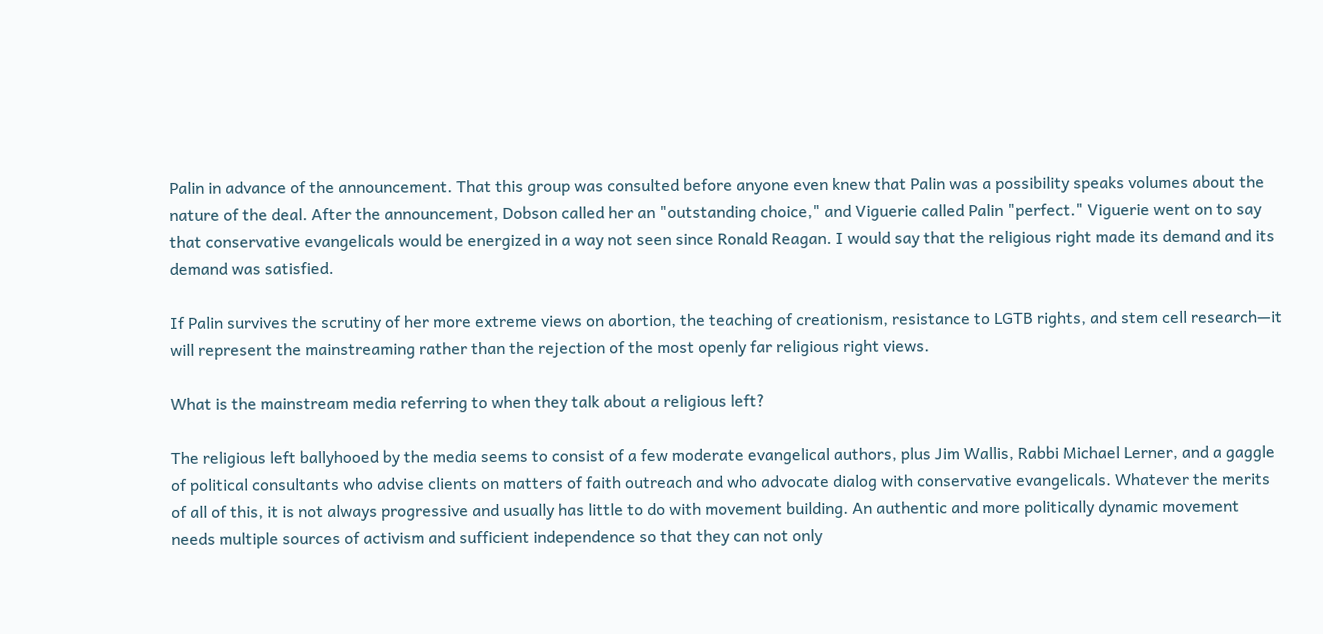Palin in advance of the announcement. That this group was consulted before anyone even knew that Palin was a possibility speaks volumes about the nature of the deal. After the announcement, Dobson called her an "outstanding choice," and Viguerie called Palin "perfect." Viguerie went on to say that conservative evangelicals would be energized in a way not seen since Ronald Reagan. I would say that the religious right made its demand and its demand was satisfied.

If Palin survives the scrutiny of her more extreme views on abortion, the teaching of creationism, resistance to LGTB rights, and stem cell research—it will represent the mainstreaming rather than the rejection of the most openly far religious right views.

What is the mainstream media referring to when they talk about a religious left?

The religious left ballyhooed by the media seems to consist of a few moderate evangelical authors, plus Jim Wallis, Rabbi Michael Lerner, and a gaggle of political consultants who advise clients on matters of faith outreach and who advocate dialog with conservative evangelicals. Whatever the merits of all of this, it is not always progressive and usually has little to do with movement building. An authentic and more politically dynamic movement needs multiple sources of activism and sufficient independence so that they can not only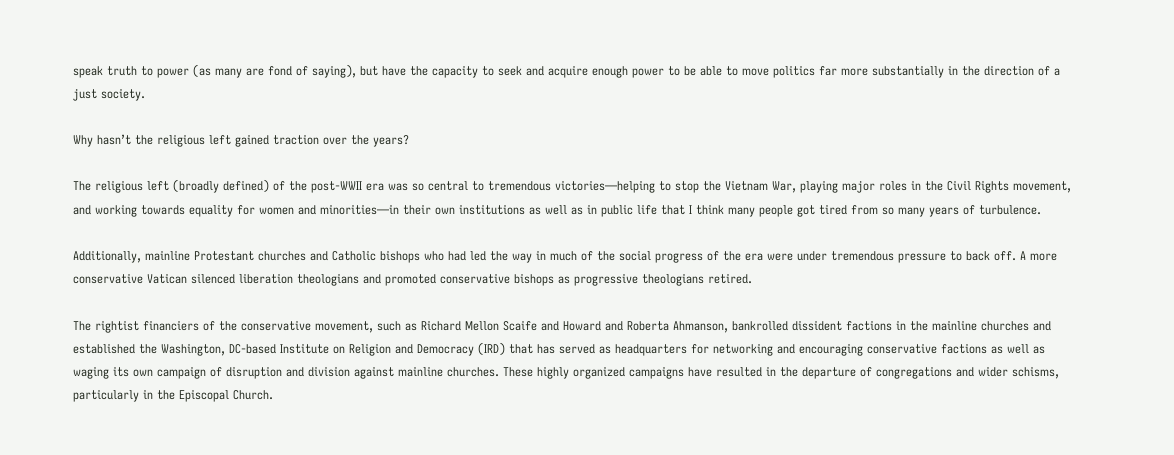speak truth to power (as many are fond of saying), but have the capacity to seek and acquire enough power to be able to move politics far more substantially in the direction of a just society.

Why hasn’t the religious left gained traction over the years?

The religious left (broadly defined) of the post-WWII era was so central to tremendous victories—helping to stop the Vietnam War, playing major roles in the Civil Rights movement, and working towards equality for women and minorities—in their own institutions as well as in public life that I think many people got tired from so many years of turbulence.

Additionally, mainline Protestant churches and Catholic bishops who had led the way in much of the social progress of the era were under tremendous pressure to back off. A more conservative Vatican silenced liberation theologians and promoted conservative bishops as progressive theologians retired.

The rightist financiers of the conservative movement, such as Richard Mellon Scaife and Howard and Roberta Ahmanson, bankrolled dissident factions in the mainline churches and established the Washington, DC-based Institute on Religion and Democracy (IRD) that has served as headquarters for networking and encouraging conservative factions as well as waging its own campaign of disruption and division against mainline churches. These highly organized campaigns have resulted in the departure of congregations and wider schisms, particularly in the Episcopal Church.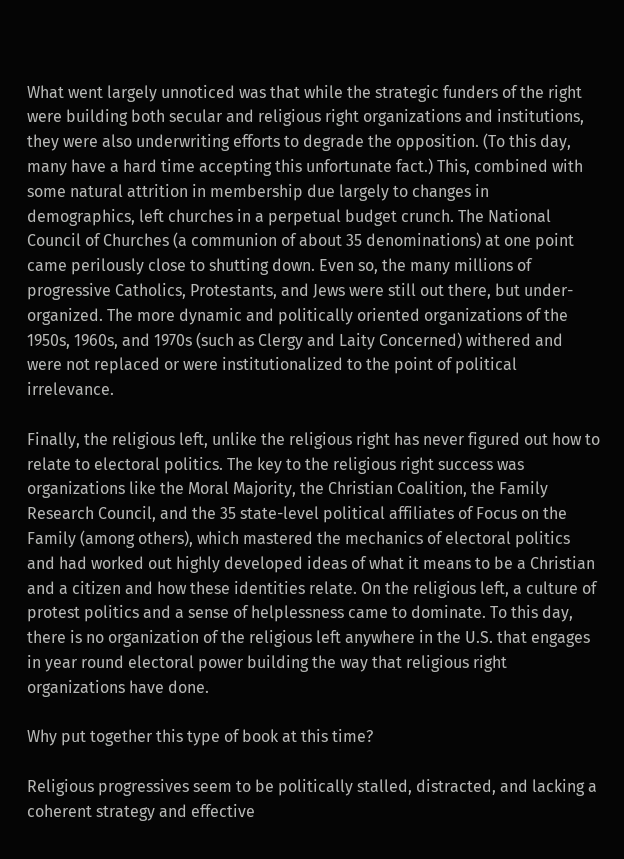What went largely unnoticed was that while the strategic funders of the right were building both secular and religious right organizations and institutions, they were also underwriting efforts to degrade the opposition. (To this day, many have a hard time accepting this unfortunate fact.) This, combined with some natural attrition in membership due largely to changes in demographics, left churches in a perpetual budget crunch. The National Council of Churches (a communion of about 35 denominations) at one point came perilously close to shutting down. Even so, the many millions of progressive Catholics, Protestants, and Jews were still out there, but under-organized. The more dynamic and politically oriented organizations of the 1950s, 1960s, and 1970s (such as Clergy and Laity Concerned) withered and were not replaced or were institutionalized to the point of political irrelevance.

Finally, the religious left, unlike the religious right has never figured out how to relate to electoral politics. The key to the religious right success was organizations like the Moral Majority, the Christian Coalition, the Family Research Council, and the 35 state-level political affiliates of Focus on the Family (among others), which mastered the mechanics of electoral politics and had worked out highly developed ideas of what it means to be a Christian and a citizen and how these identities relate. On the religious left, a culture of protest politics and a sense of helplessness came to dominate. To this day, there is no organization of the religious left anywhere in the U.S. that engages in year round electoral power building the way that religious right organizations have done.

Why put together this type of book at this time?

Religious progressives seem to be politically stalled, distracted, and lacking a coherent strategy and effective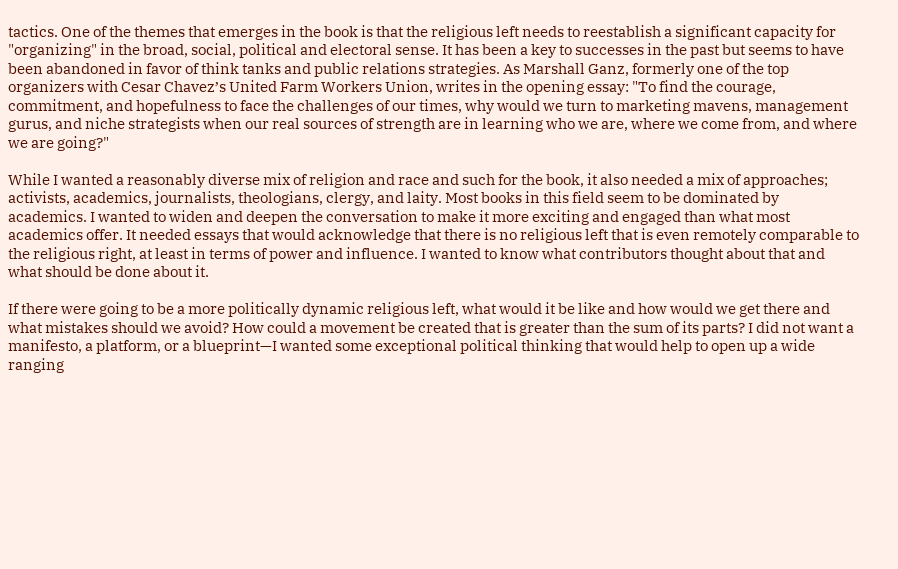tactics. One of the themes that emerges in the book is that the religious left needs to reestablish a significant capacity for "organizing" in the broad, social, political and electoral sense. It has been a key to successes in the past but seems to have been abandoned in favor of think tanks and public relations strategies. As Marshall Ganz, formerly one of the top organizers with Cesar Chavez’s United Farm Workers Union, writes in the opening essay: "To find the courage, commitment, and hopefulness to face the challenges of our times, why would we turn to marketing mavens, management gurus, and niche strategists when our real sources of strength are in learning who we are, where we come from, and where we are going?"

While I wanted a reasonably diverse mix of religion and race and such for the book, it also needed a mix of approaches; activists, academics, journalists, theologians, clergy, and laity. Most books in this field seem to be dominated by academics. I wanted to widen and deepen the conversation to make it more exciting and engaged than what most academics offer. It needed essays that would acknowledge that there is no religious left that is even remotely comparable to the religious right, at least in terms of power and influence. I wanted to know what contributors thought about that and what should be done about it.

If there were going to be a more politically dynamic religious left, what would it be like and how would we get there and what mistakes should we avoid? How could a movement be created that is greater than the sum of its parts? I did not want a manifesto, a platform, or a blueprint—I wanted some exceptional political thinking that would help to open up a wide ranging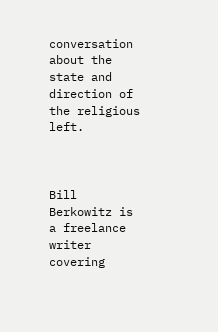conversation about the state and direction of the religious left.



Bill Berkowitz is a freelance writer covering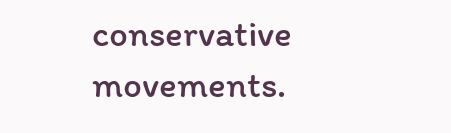conservative movements.